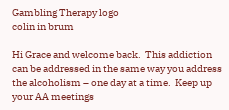Gambling Therapy logo
colin in brum

Hi Grace and welcome back.  This addiction can be addressed in the same way you address the alcoholism – one day at a time.  Keep up your AA meetings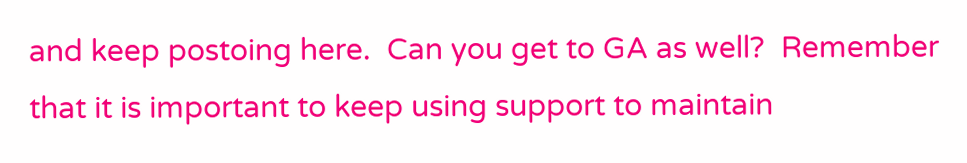and keep postoing here.  Can you get to GA as well?  Remember that it is important to keep using support to maintain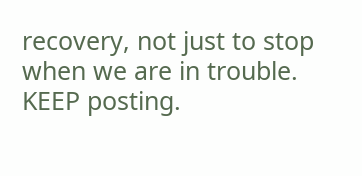recovery, not just to stop when we are in trouble.  KEEP posting.